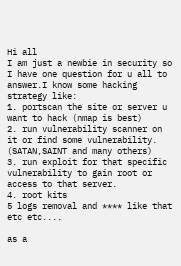Hi all
I am just a newbie in security so I have one question for u all to answer.I know some hacking strategy like:
1. portscan the site or server u want to hack (nmap is best)
2. run vulnerability scanner on it or find some vulnerability. (SATAN,SAINT and many others)
3. run exploit for that specific vulnerability to gain root or access to that server.
4. root kits
5 logs removal and **** like that etc etc....

as a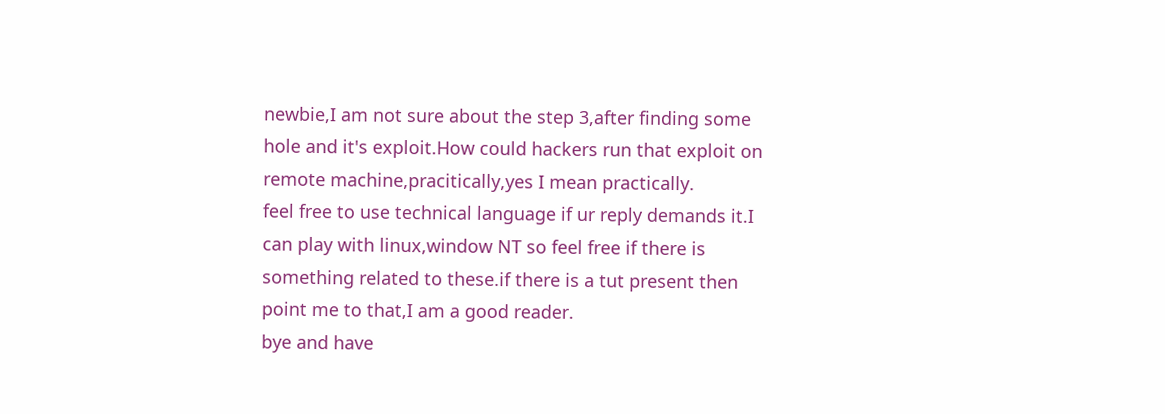newbie,I am not sure about the step 3,after finding some hole and it's exploit.How could hackers run that exploit on remote machine,pracitically,yes I mean practically.
feel free to use technical language if ur reply demands it.I can play with linux,window NT so feel free if there is something related to these.if there is a tut present then point me to that,I am a good reader.
bye and have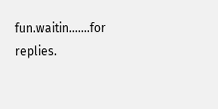fun.waitin.......for replies.